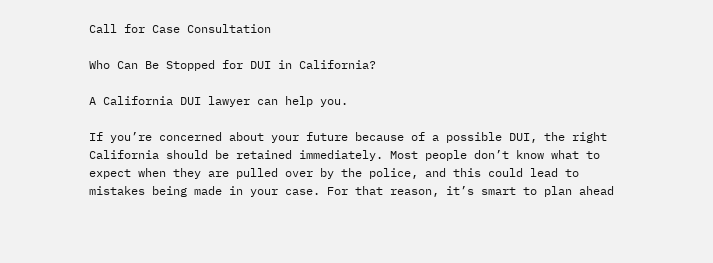Call for Case Consultation

Who Can Be Stopped for DUI in California?

A California DUI lawyer can help you.

If you’re concerned about your future because of a possible DUI, the right California should be retained immediately. Most people don’t know what to expect when they are pulled over by the police, and this could lead to mistakes being made in your case. For that reason, it’s smart to plan ahead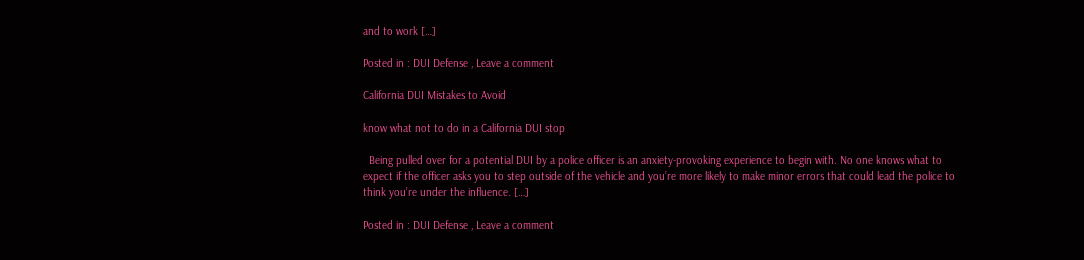and to work […]

Posted in : DUI Defense , Leave a comment

California DUI Mistakes to Avoid

know what not to do in a California DUI stop

  Being pulled over for a potential DUI by a police officer is an anxiety-provoking experience to begin with. No one knows what to expect if the officer asks you to step outside of the vehicle and you’re more likely to make minor errors that could lead the police to think you’re under the influence. […]

Posted in : DUI Defense , Leave a comment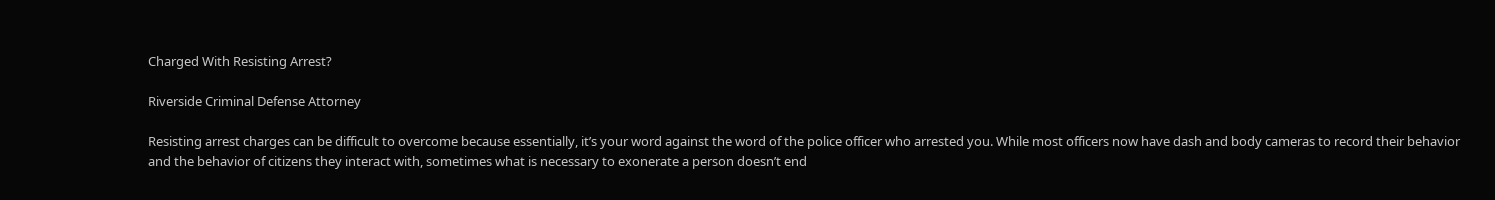Charged With Resisting Arrest?

Riverside Criminal Defense Attorney

Resisting arrest charges can be difficult to overcome because essentially, it’s your word against the word of the police officer who arrested you. While most officers now have dash and body cameras to record their behavior and the behavior of citizens they interact with, sometimes what is necessary to exonerate a person doesn’t end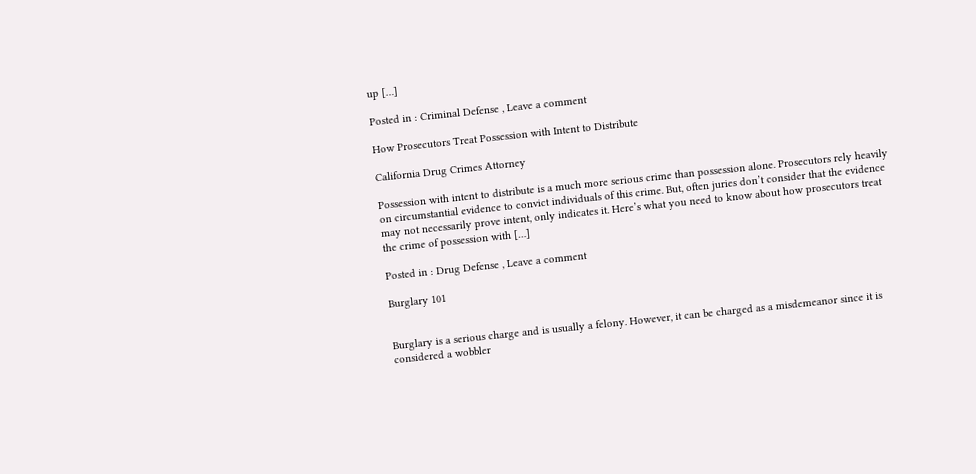up […]

Posted in : Criminal Defense , Leave a comment

How Prosecutors Treat Possession with Intent to Distribute

California Drug Crimes Attorney

Possession with intent to distribute is a much more serious crime than possession alone. Prosecutors rely heavily on circumstantial evidence to convict individuals of this crime. But, often juries don’t consider that the evidence may not necessarily prove intent, only indicates it. Here’s what you need to know about how prosecutors treat the crime of possession with […]

Posted in : Drug Defense , Leave a comment

Burglary 101


Burglary is a serious charge and is usually a felony. However, it can be charged as a misdemeanor since it is considered a wobbler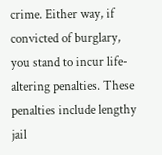crime. Either way, if convicted of burglary, you stand to incur life-altering penalties. These penalties include lengthy jail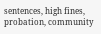sentences, high fines, probation, community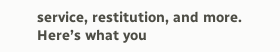service, restitution, and more. Here’s what you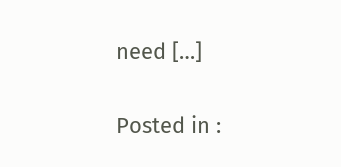need […]

Posted in :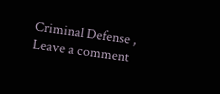Criminal Defense , Leave a comment